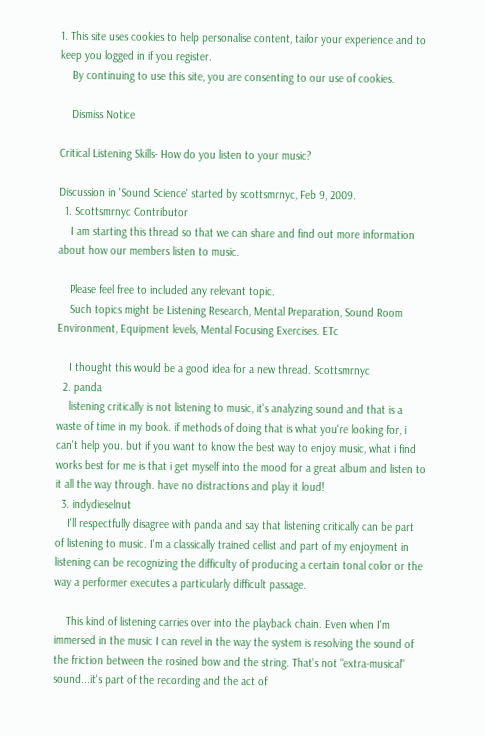1. This site uses cookies to help personalise content, tailor your experience and to keep you logged in if you register.
    By continuing to use this site, you are consenting to our use of cookies.

    Dismiss Notice

Critical Listening Skills- How do you listen to your music?

Discussion in 'Sound Science' started by scottsmrnyc, Feb 9, 2009.
  1. Scottsmrnyc Contributor
    I am starting this thread so that we can share and find out more information about how our members listen to music.

    Please feel free to included any relevant topic.
    Such topics might be Listening Research, Mental Preparation, Sound Room Environment, Equipment levels, Mental Focusing Exercises. ETc

    I thought this would be a good idea for a new thread. Scottsmrnyc
  2. panda
    listening critically is not listening to music, it's analyzing sound and that is a waste of time in my book. if methods of doing that is what you're looking for, i can't help you. but if you want to know the best way to enjoy music, what i find works best for me is that i get myself into the mood for a great album and listen to it all the way through. have no distractions and play it loud!
  3. indydieselnut
    I'll respectfully disagree with panda and say that listening critically can be part of listening to music. I'm a classically trained cellist and part of my enjoyment in listening can be recognizing the difficulty of producing a certain tonal color or the way a performer executes a particularly difficult passage.

    This kind of listening carries over into the playback chain. Even when I'm immersed in the music I can revel in the way the system is resolving the sound of the friction between the rosined bow and the string. That's not "extra-musical" sound...it's part of the recording and the act of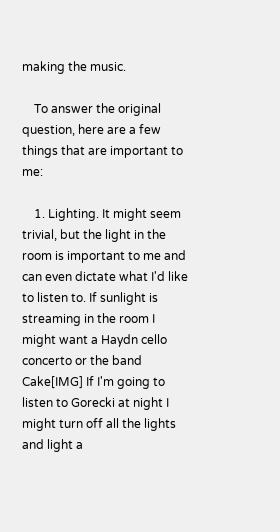making the music.

    To answer the original question, here are a few things that are important to me:

    1. Lighting. It might seem trivial, but the light in the room is important to me and can even dictate what I'd like to listen to. If sunlight is streaming in the room I might want a Haydn cello concerto or the band Cake[IMG] If I'm going to listen to Gorecki at night I might turn off all the lights and light a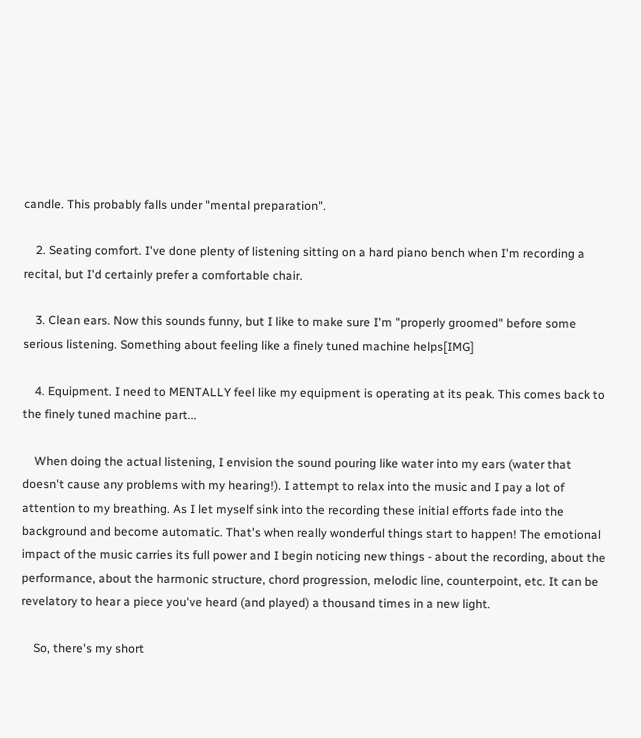candle. This probably falls under "mental preparation".

    2. Seating comfort. I've done plenty of listening sitting on a hard piano bench when I'm recording a recital, but I'd certainly prefer a comfortable chair.

    3. Clean ears. Now this sounds funny, but I like to make sure I'm "properly groomed" before some serious listening. Something about feeling like a finely tuned machine helps[IMG]

    4. Equipment. I need to MENTALLY feel like my equipment is operating at its peak. This comes back to the finely tuned machine part...

    When doing the actual listening, I envision the sound pouring like water into my ears (water that doesn't cause any problems with my hearing!). I attempt to relax into the music and I pay a lot of attention to my breathing. As I let myself sink into the recording these initial efforts fade into the background and become automatic. That's when really wonderful things start to happen! The emotional impact of the music carries its full power and I begin noticing new things - about the recording, about the performance, about the harmonic structure, chord progression, melodic line, counterpoint, etc. It can be revelatory to hear a piece you've heard (and played) a thousand times in a new light.

    So, there's my short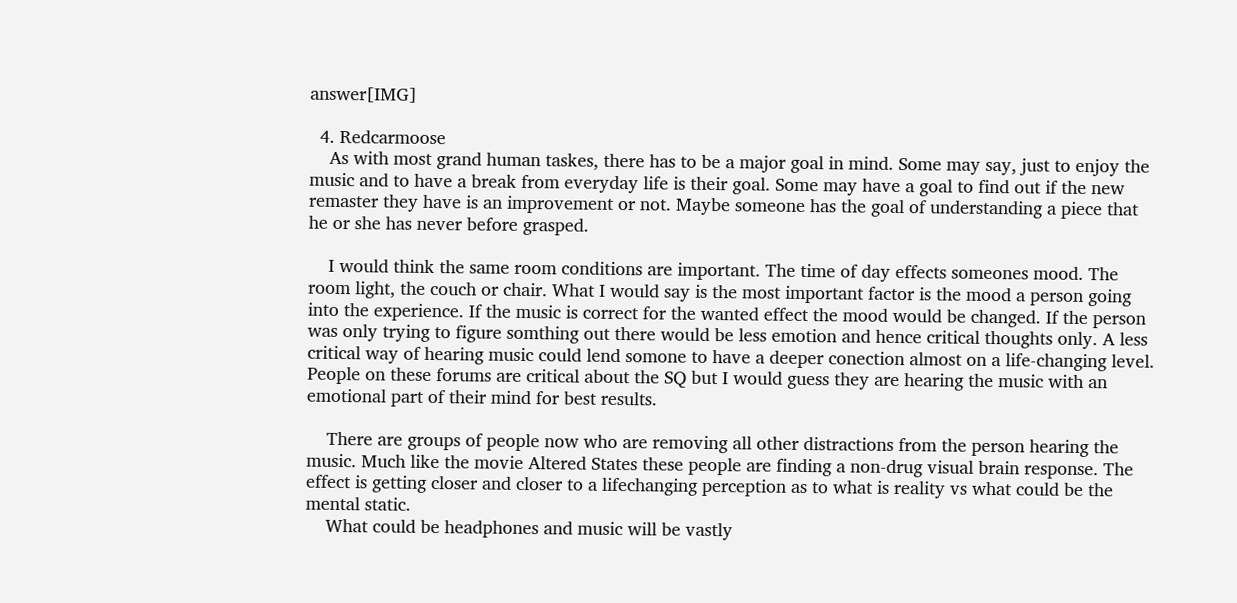answer[IMG]

  4. Redcarmoose
    As with most grand human taskes, there has to be a major goal in mind. Some may say, just to enjoy the music and to have a break from everyday life is their goal. Some may have a goal to find out if the new remaster they have is an improvement or not. Maybe someone has the goal of understanding a piece that he or she has never before grasped.

    I would think the same room conditions are important. The time of day effects someones mood. The room light, the couch or chair. What I would say is the most important factor is the mood a person going into the experience. If the music is correct for the wanted effect the mood would be changed. If the person was only trying to figure somthing out there would be less emotion and hence critical thoughts only. A less critical way of hearing music could lend somone to have a deeper conection almost on a life-changing level. People on these forums are critical about the SQ but I would guess they are hearing the music with an emotional part of their mind for best results.

    There are groups of people now who are removing all other distractions from the person hearing the music. Much like the movie Altered States these people are finding a non-drug visual brain response. The effect is getting closer and closer to a lifechanging perception as to what is reality vs what could be the mental static.
    What could be headphones and music will be vastly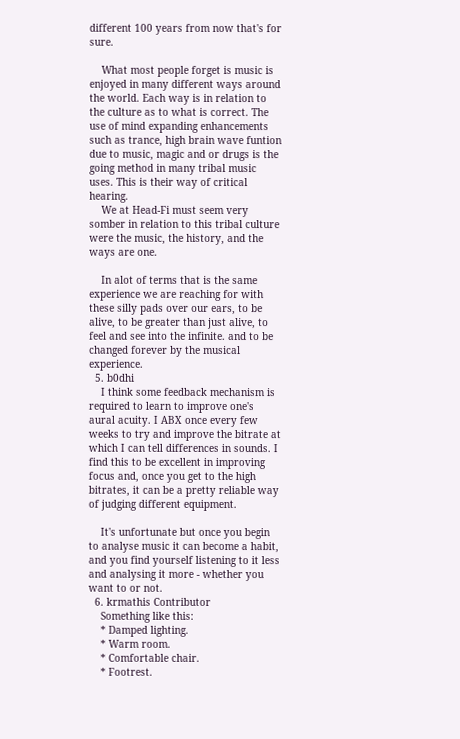different 100 years from now that's for sure.

    What most people forget is music is enjoyed in many different ways around the world. Each way is in relation to the culture as to what is correct. The use of mind expanding enhancements such as trance, high brain wave funtion due to music, magic and or drugs is the going method in many tribal music uses. This is their way of critical hearing.
    We at Head-Fi must seem very somber in relation to this tribal culture were the music, the history, and the ways are one.

    In alot of terms that is the same experience we are reaching for with these silly pads over our ears, to be alive, to be greater than just alive, to feel and see into the infinite. and to be changed forever by the musical experience.
  5. b0dhi
    I think some feedback mechanism is required to learn to improve one's aural acuity. I ABX once every few weeks to try and improve the bitrate at which I can tell differences in sounds. I find this to be excellent in improving focus and, once you get to the high bitrates, it can be a pretty reliable way of judging different equipment.

    It's unfortunate but once you begin to analyse music it can become a habit, and you find yourself listening to it less and analysing it more - whether you want to or not.
  6. krmathis Contributor
    Something like this:
    * Damped lighting.
    * Warm room.
    * Comfortable chair.
    * Footrest.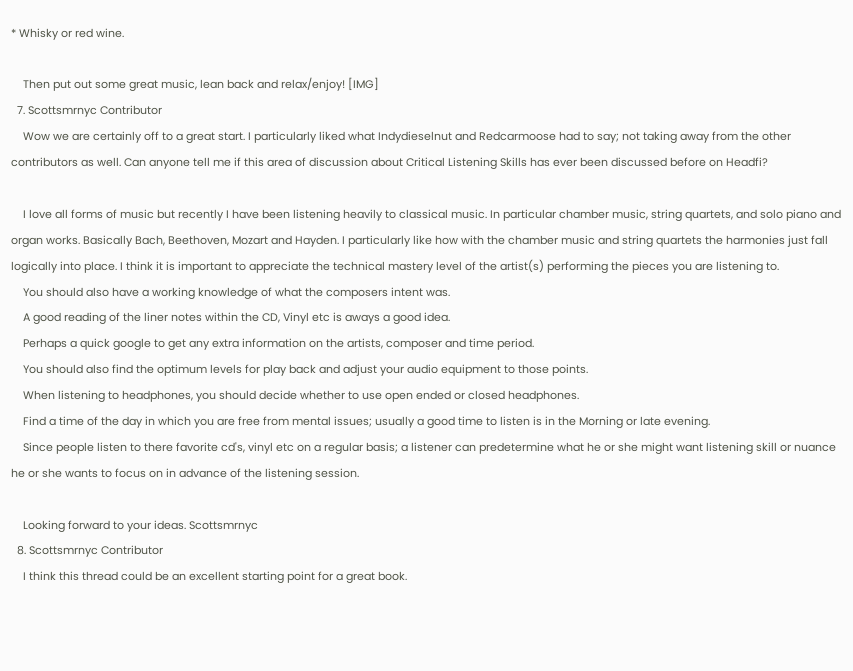* Whisky or red wine.

    Then put out some great music, lean back and relax/enjoy! [IMG]
  7. Scottsmrnyc Contributor
    Wow we are certainly off to a great start. I particularly liked what Indydieselnut and Redcarmoose had to say; not taking away from the other contributors as well. Can anyone tell me if this area of discussion about Critical Listening Skills has ever been discussed before on Headfi?

    I love all forms of music but recently I have been listening heavily to classical music. In particular chamber music, string quartets, and solo piano and organ works. Basically Bach, Beethoven, Mozart and Hayden. I particularly like how with the chamber music and string quartets the harmonies just fall logically into place. I think it is important to appreciate the technical mastery level of the artist(s) performing the pieces you are listening to.
    You should also have a working knowledge of what the composers intent was.
    A good reading of the liner notes within the CD, Vinyl etc is aways a good idea.
    Perhaps a quick google to get any extra information on the artists, composer and time period.
    You should also find the optimum levels for play back and adjust your audio equipment to those points.
    When listening to headphones, you should decide whether to use open ended or closed headphones.
    Find a time of the day in which you are free from mental issues; usually a good time to listen is in the Morning or late evening.
    Since people listen to there favorite cd's, vinyl etc on a regular basis; a listener can predetermine what he or she might want listening skill or nuance he or she wants to focus on in advance of the listening session.

    Looking forward to your ideas. Scottsmrnyc
  8. Scottsmrnyc Contributor
    I think this thread could be an excellent starting point for a great book.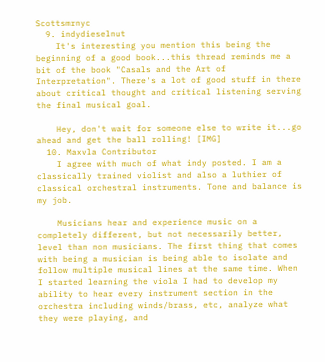Scottsmrnyc
  9. indydieselnut
    It's interesting you mention this being the beginning of a good book...this thread reminds me a bit of the book "Casals and the Art of Interpretation". There's a lot of good stuff in there about critical thought and critical listening serving the final musical goal.

    Hey, don't wait for someone else to write it...go ahead and get the ball rolling! [IMG]
  10. Maxvla Contributor
    I agree with much of what indy posted. I am a classically trained violist and also a luthier of classical orchestral instruments. Tone and balance is my job.

    Musicians hear and experience music on a completely different, but not necessarily better, level than non musicians. The first thing that comes with being a musician is being able to isolate and follow multiple musical lines at the same time. When I started learning the viola I had to develop my ability to hear every instrument section in the orchestra including winds/brass, etc, analyze what they were playing, and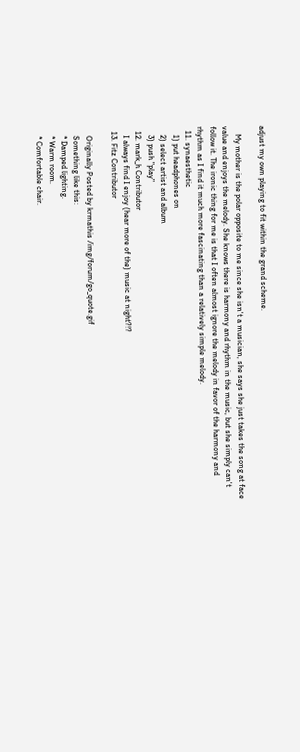adjust my own playing to fit within the grand scheme.

    My mother is the polar opposite to me since she isn't a musician, she says she just takes the song at face value and enjoys the melody. She knows there is harmony and rhythm in the music, but she simply can't follow it. The ironic thing for me is that I often almost ignore the melody in favor of the harmony and rhythm as I find it much more fascinating than a relatively simple melody.
  11. synaesthetic
    1) put headphones on
    2) select artist and album
    3) push "play"
  12. mark_h Contributor
    I always find I enjoy (hear more of the) music at night?!?
  13. Fitz Contributor

    Originally Posted by krmathis /img/forum/go_quote.gif
    Something like this:
    * Damped lighting.
    * Warm room.
    * Comfortable chair.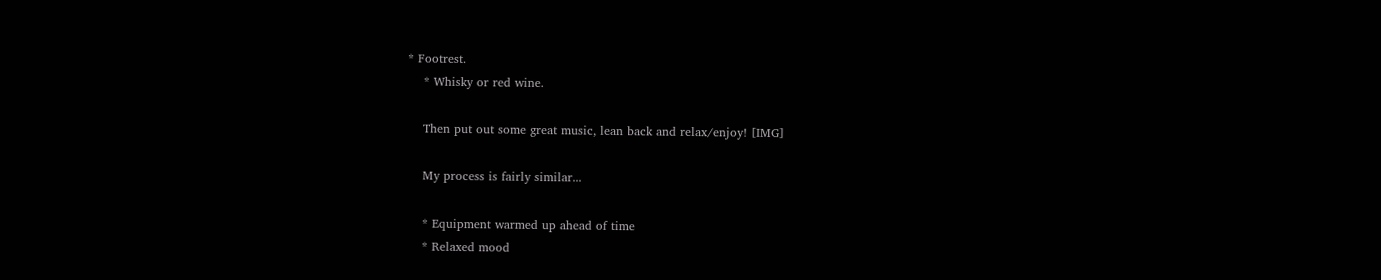* Footrest.
    * Whisky or red wine.

    Then put out some great music, lean back and relax/enjoy! [IMG]

    My process is fairly similar...

    * Equipment warmed up ahead of time
    * Relaxed mood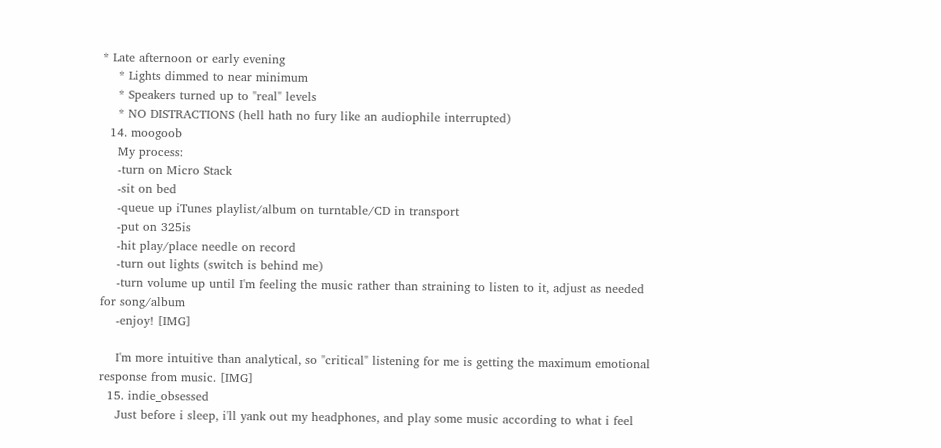* Late afternoon or early evening
    * Lights dimmed to near minimum
    * Speakers turned up to "real" levels
    * NO DISTRACTIONS (hell hath no fury like an audiophile interrupted)
  14. moogoob
    My process:
    -turn on Micro Stack
    -sit on bed
    -queue up iTunes playlist/album on turntable/CD in transport
    -put on 325is
    -hit play/place needle on record
    -turn out lights (switch is behind me)
    -turn volume up until I'm feeling the music rather than straining to listen to it, adjust as needed for song/album
    -enjoy! [IMG]

    I'm more intuitive than analytical, so "critical" listening for me is getting the maximum emotional response from music. [IMG]
  15. indie_obsessed
    Just before i sleep, i'll yank out my headphones, and play some music according to what i feel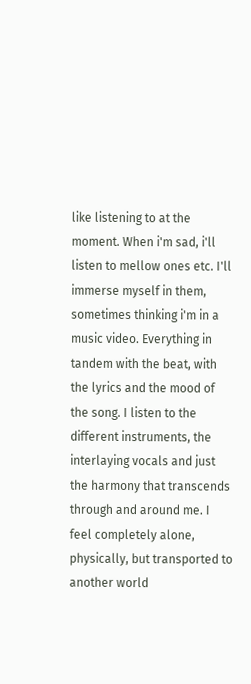like listening to at the moment. When i'm sad, i'll listen to mellow ones etc. I'll immerse myself in them, sometimes thinking i'm in a music video. Everything in tandem with the beat, with the lyrics and the mood of the song. I listen to the different instruments, the interlaying vocals and just the harmony that transcends through and around me. I feel completely alone, physically, but transported to another world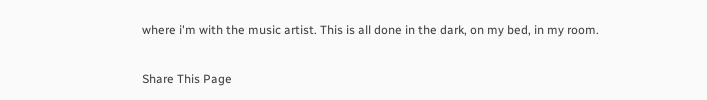where i'm with the music artist. This is all done in the dark, on my bed, in my room.

Share This Page